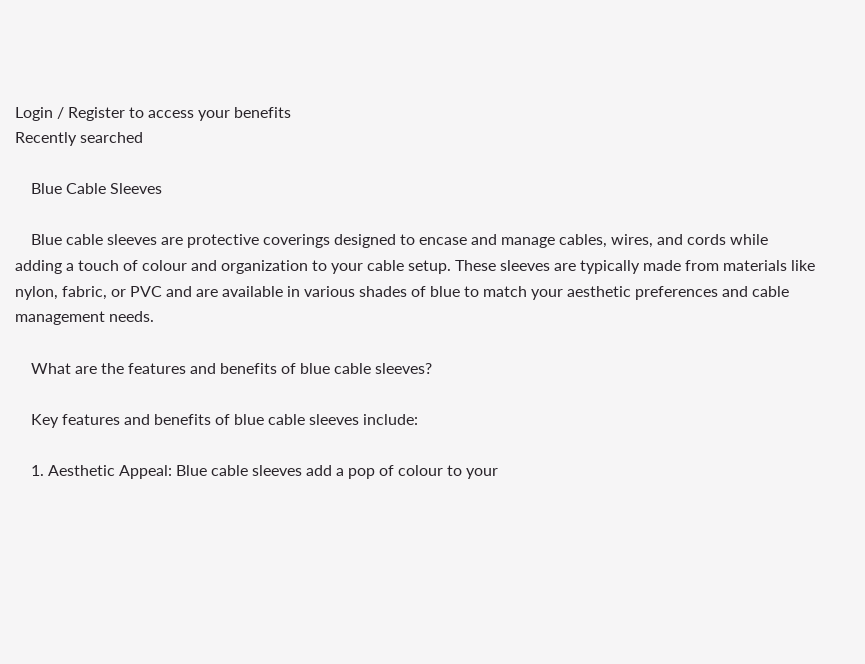Login / Register to access your benefits
Recently searched

    Blue Cable Sleeves

    Blue cable sleeves are protective coverings designed to encase and manage cables, wires, and cords while adding a touch of colour and organization to your cable setup. These sleeves are typically made from materials like nylon, fabric, or PVC and are available in various shades of blue to match your aesthetic preferences and cable management needs.

    What are the features and benefits of blue cable sleeves?

    Key features and benefits of blue cable sleeves include:

    1. Aesthetic Appeal: Blue cable sleeves add a pop of colour to your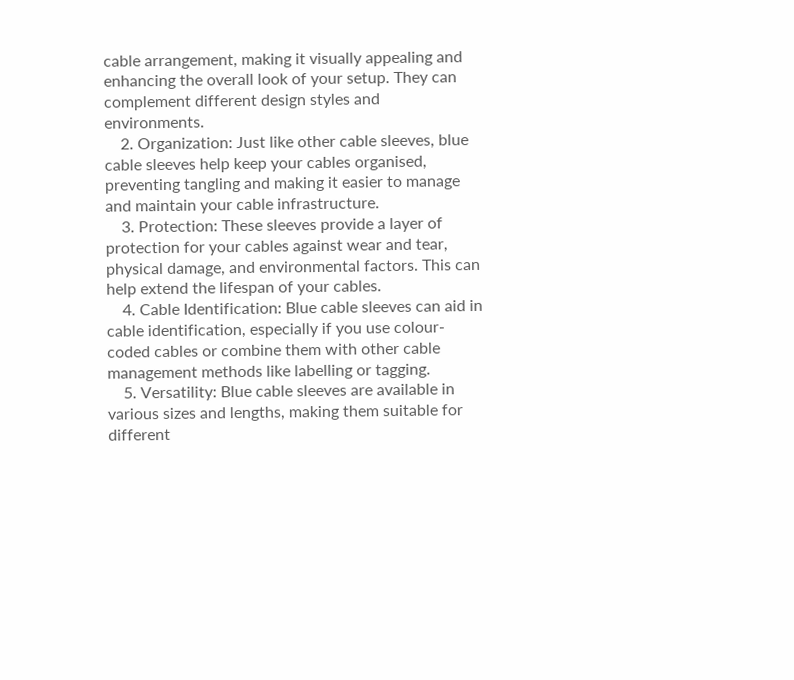cable arrangement, making it visually appealing and enhancing the overall look of your setup. They can complement different design styles and environments.
    2. Organization: Just like other cable sleeves, blue cable sleeves help keep your cables organised, preventing tangling and making it easier to manage and maintain your cable infrastructure.
    3. Protection: These sleeves provide a layer of protection for your cables against wear and tear, physical damage, and environmental factors. This can help extend the lifespan of your cables.
    4. Cable Identification: Blue cable sleeves can aid in cable identification, especially if you use colour-coded cables or combine them with other cable management methods like labelling or tagging.
    5. Versatility: Blue cable sleeves are available in various sizes and lengths, making them suitable for different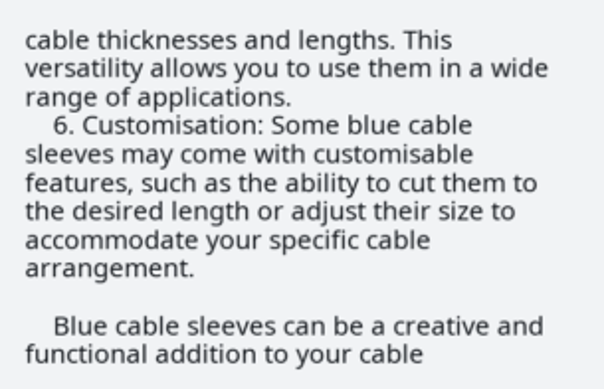cable thicknesses and lengths. This versatility allows you to use them in a wide range of applications.
    6. Customisation: Some blue cable sleeves may come with customisable features, such as the ability to cut them to the desired length or adjust their size to accommodate your specific cable arrangement.

    Blue cable sleeves can be a creative and functional addition to your cable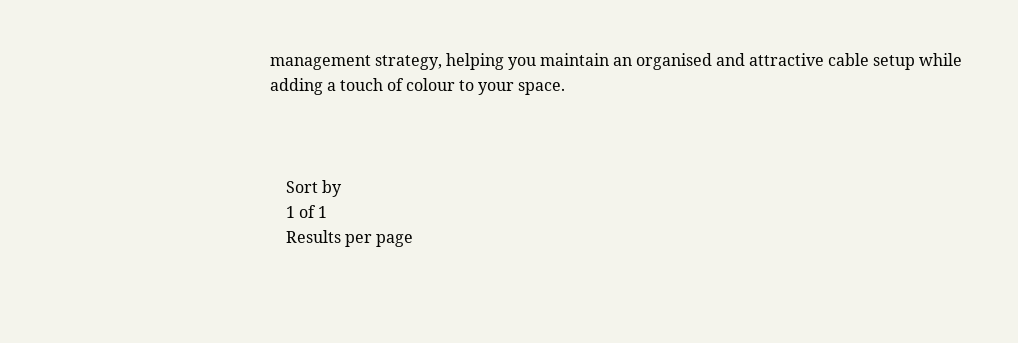management strategy, helping you maintain an organised and attractive cable setup while adding a touch of colour to your space.



    Sort by
    1 of 1
    Results per page